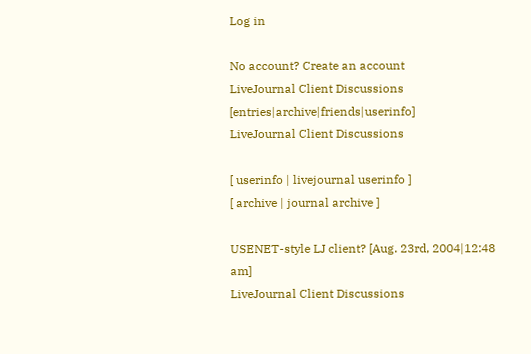Log in

No account? Create an account
LiveJournal Client Discussions [entries|archive|friends|userinfo]
LiveJournal Client Discussions

[ userinfo | livejournal userinfo ]
[ archive | journal archive ]

USENET-style LJ client? [Aug. 23rd, 2004|12:48 am]
LiveJournal Client Discussions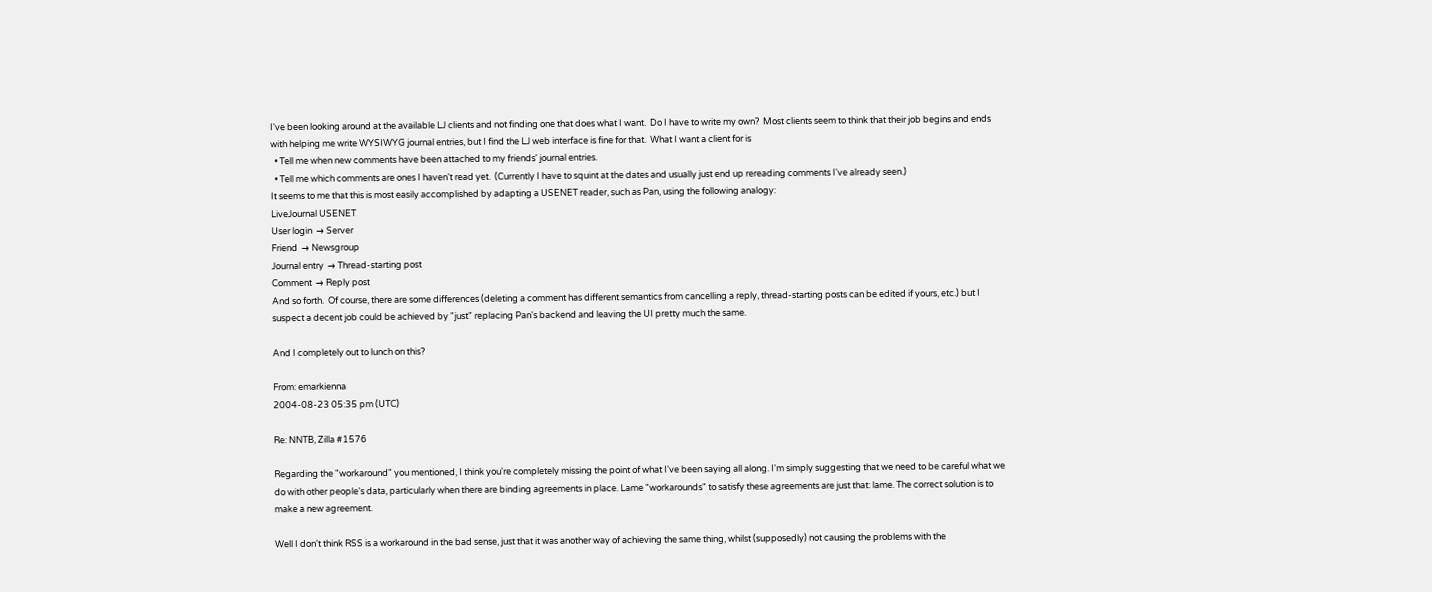I've been looking around at the available LJ clients and not finding one that does what I want.  Do I have to write my own?  Most clients seem to think that their job begins and ends with helping me write WYSIWYG journal entries, but I find the LJ web interface is fine for that.  What I want a client for is
  • Tell me when new comments have been attached to my friends' journal entries.
  • Tell me which comments are ones I haven't read yet.  (Currently I have to squint at the dates and usually just end up rereading comments I've already seen.)
It seems to me that this is most easily accomplished by adapting a USENET reader, such as Pan, using the following analogy:
LiveJournal USENET
User login  → Server
Friend  → Newsgroup
Journal entry  → Thread-starting post
Comment  → Reply post
And so forth.  Of course, there are some differences (deleting a comment has different semantics from cancelling a reply, thread-starting posts can be edited if yours, etc.) but I suspect a decent job could be achieved by "just" replacing Pan's backend and leaving the UI pretty much the same.

And I completely out to lunch on this?

From: emarkienna
2004-08-23 05:35 pm (UTC)

Re: NNTB, Zilla #1576

Regarding the "workaround" you mentioned, I think you're completely missing the point of what I've been saying all along. I'm simply suggesting that we need to be careful what we do with other people's data, particularly when there are binding agreements in place. Lame "workarounds" to satisfy these agreements are just that: lame. The correct solution is to make a new agreement.

Well I don't think RSS is a workaround in the bad sense, just that it was another way of achieving the same thing, whilst (supposedly) not causing the problems with the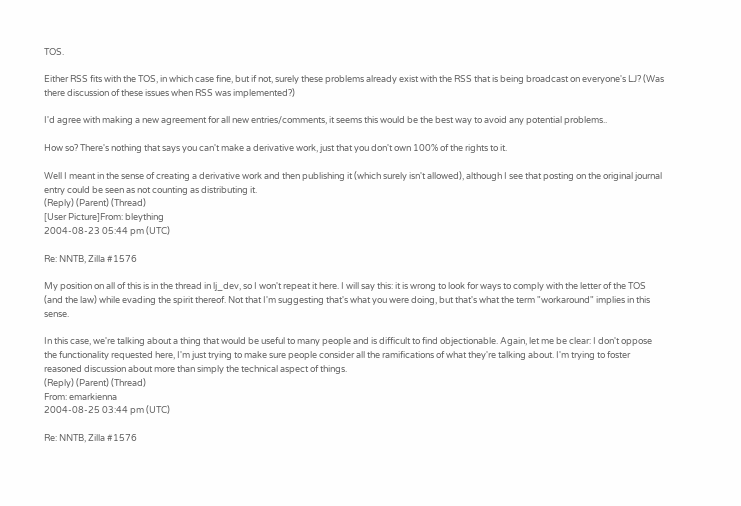TOS.

Either RSS fits with the TOS, in which case fine, but if not, surely these problems already exist with the RSS that is being broadcast on everyone's LJ? (Was there discussion of these issues when RSS was implemented?)

I'd agree with making a new agreement for all new entries/comments, it seems this would be the best way to avoid any potential problems..

How so? There's nothing that says you can't make a derivative work, just that you don't own 100% of the rights to it.

Well I meant in the sense of creating a derivative work and then publishing it (which surely isn't allowed), although I see that posting on the original journal entry could be seen as not counting as distributing it.
(Reply) (Parent) (Thread)
[User Picture]From: bleything
2004-08-23 05:44 pm (UTC)

Re: NNTB, Zilla #1576

My position on all of this is in the thread in lj_dev, so I won't repeat it here. I will say this: it is wrong to look for ways to comply with the letter of the TOS (and the law) while evading the spirit thereof. Not that I'm suggesting that's what you were doing, but that's what the term "workaround" implies in this sense.

In this case, we're talking about a thing that would be useful to many people and is difficult to find objectionable. Again, let me be clear: I don't oppose the functionality requested here, I'm just trying to make sure people consider all the ramifications of what they're talking about. I'm trying to foster reasoned discussion about more than simply the technical aspect of things.
(Reply) (Parent) (Thread)
From: emarkienna
2004-08-25 03:44 pm (UTC)

Re: NNTB, Zilla #1576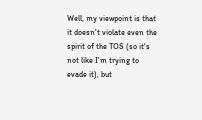Well, my viewpoint is that it doesn't violate even the spirit of the TOS (so it's not like I'm trying to evade it), but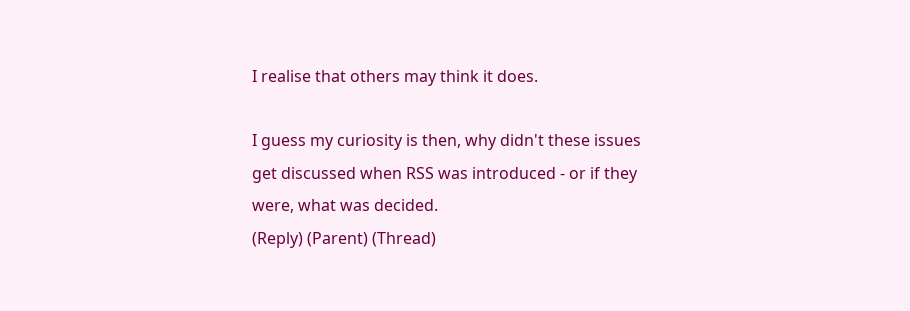I realise that others may think it does.

I guess my curiosity is then, why didn't these issues get discussed when RSS was introduced - or if they were, what was decided.
(Reply) (Parent) (Thread)